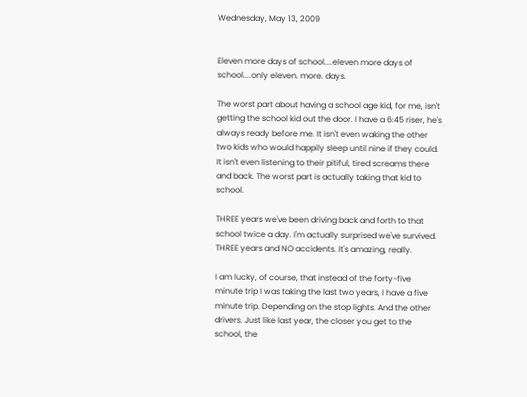Wednesday, May 13, 2009


Eleven more days of school....eleven more days of school....only eleven. more. days.

The worst part about having a school age kid, for me, isn't getting the school kid out the door. I have a 6:45 riser, he's always ready before me. It isn't even waking the other two kids who would happily sleep until nine if they could. It isn't even listening to their pitiful, tired screams there and back. The worst part is actually taking that kid to school.

THREE years we've been driving back and forth to that school twice a day. I'm actually surprised we've survived. THREE years and NO accidents. It's amazing, really.

I am lucky, of course, that instead of the forty-five minute trip I was taking the last two years, I have a five minute trip. Depending on the stop lights. And the other drivers. Just like last year, the closer you get to the school, the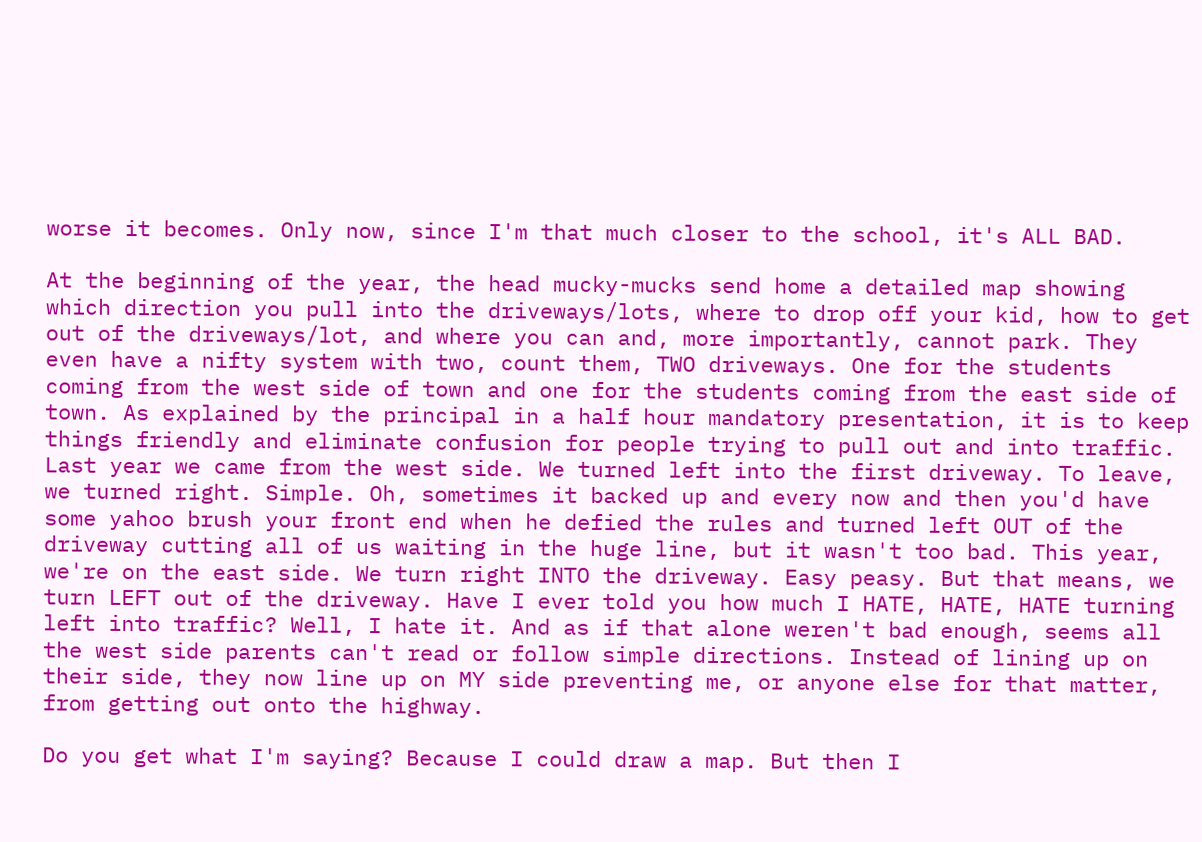worse it becomes. Only now, since I'm that much closer to the school, it's ALL BAD.

At the beginning of the year, the head mucky-mucks send home a detailed map showing which direction you pull into the driveways/lots, where to drop off your kid, how to get out of the driveways/lot, and where you can and, more importantly, cannot park. They even have a nifty system with two, count them, TWO driveways. One for the students coming from the west side of town and one for the students coming from the east side of town. As explained by the principal in a half hour mandatory presentation, it is to keep things friendly and eliminate confusion for people trying to pull out and into traffic. Last year we came from the west side. We turned left into the first driveway. To leave, we turned right. Simple. Oh, sometimes it backed up and every now and then you'd have some yahoo brush your front end when he defied the rules and turned left OUT of the driveway cutting all of us waiting in the huge line, but it wasn't too bad. This year, we're on the east side. We turn right INTO the driveway. Easy peasy. But that means, we turn LEFT out of the driveway. Have I ever told you how much I HATE, HATE, HATE turning left into traffic? Well, I hate it. And as if that alone weren't bad enough, seems all the west side parents can't read or follow simple directions. Instead of lining up on their side, they now line up on MY side preventing me, or anyone else for that matter, from getting out onto the highway.

Do you get what I'm saying? Because I could draw a map. But then I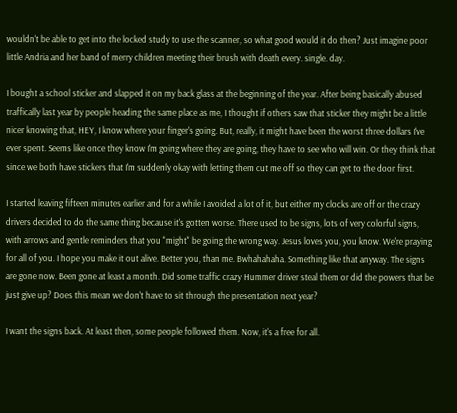wouldn't be able to get into the locked study to use the scanner, so what good would it do then? Just imagine poor little Andria and her band of merry children meeting their brush with death every. single. day.

I bought a school sticker and slapped it on my back glass at the beginning of the year. After being basically abused traffically last year by people heading the same place as me, I thought if others saw that sticker they might be a little nicer knowing that, HEY, I know where your finger's going. But, really, it might have been the worst three dollars I've ever spent. Seems like once they know I'm going where they are going, they have to see who will win. Or they think that since we both have stickers that I'm suddenly okay with letting them cut me off so they can get to the door first.

I started leaving fifteen minutes earlier and for a while I avoided a lot of it, but either my clocks are off or the crazy drivers decided to do the same thing because it's gotten worse. There used to be signs, lots of very colorful signs, with arrows and gentle reminders that you "might" be going the wrong way. Jesus loves you, you know. We're praying for all of you. I hope you make it out alive. Better you, than me. Bwhahahaha. Something like that anyway. The signs are gone now. Been gone at least a month. Did some traffic crazy Hummer driver steal them or did the powers that be just give up? Does this mean we don't have to sit through the presentation next year?

I want the signs back. At least then, some people followed them. Now, it's a free for all.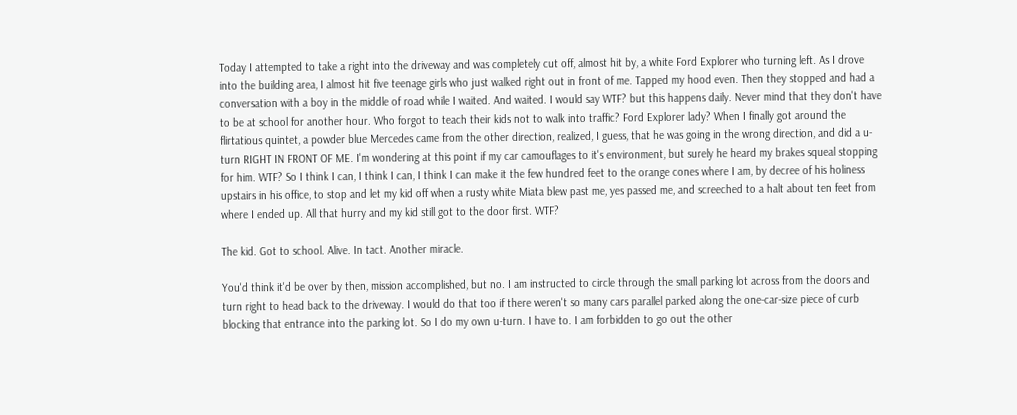Today I attempted to take a right into the driveway and was completely cut off, almost hit by, a white Ford Explorer who turning left. As I drove into the building area, I almost hit five teenage girls who just walked right out in front of me. Tapped my hood even. Then they stopped and had a conversation with a boy in the middle of road while I waited. And waited. I would say WTF? but this happens daily. Never mind that they don't have to be at school for another hour. Who forgot to teach their kids not to walk into traffic? Ford Explorer lady? When I finally got around the flirtatious quintet, a powder blue Mercedes came from the other direction, realized, I guess, that he was going in the wrong direction, and did a u-turn RIGHT IN FRONT OF ME. I'm wondering at this point if my car camouflages to it's environment, but surely he heard my brakes squeal stopping for him. WTF? So I think I can, I think I can, I think I can make it the few hundred feet to the orange cones where I am, by decree of his holiness upstairs in his office, to stop and let my kid off when a rusty white Miata blew past me, yes passed me, and screeched to a halt about ten feet from where I ended up. All that hurry and my kid still got to the door first. WTF?

The kid. Got to school. Alive. In tact. Another miracle.

You'd think it'd be over by then, mission accomplished, but no. I am instructed to circle through the small parking lot across from the doors and turn right to head back to the driveway. I would do that too if there weren't so many cars parallel parked along the one-car-size piece of curb blocking that entrance into the parking lot. So I do my own u-turn. I have to. I am forbidden to go out the other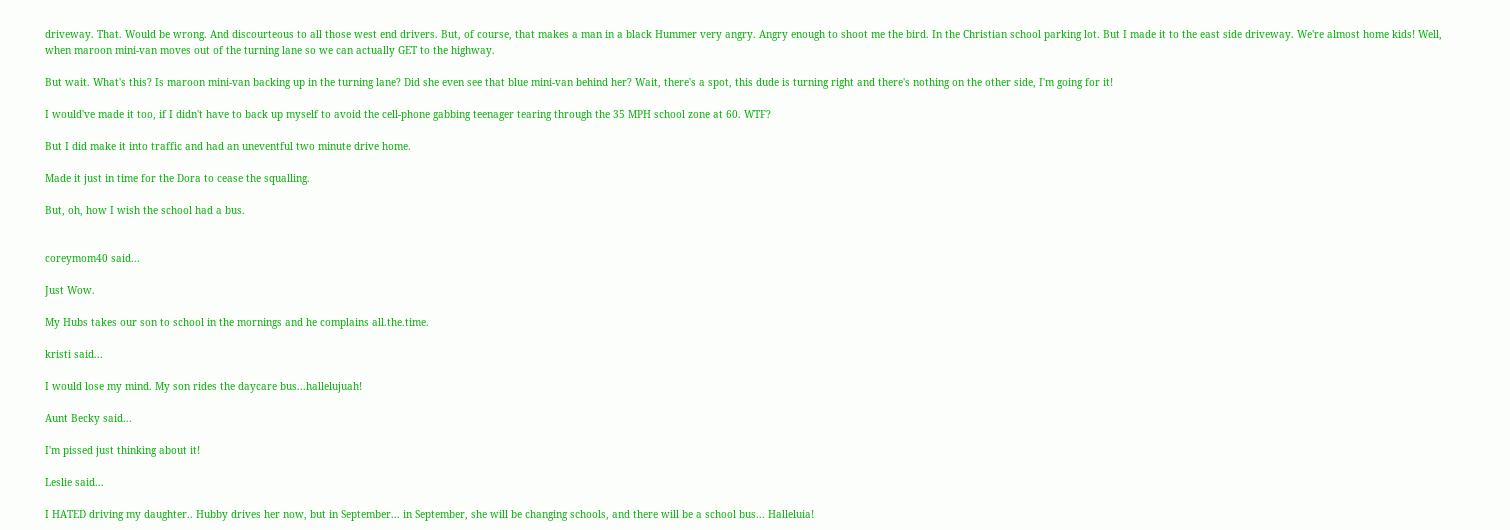driveway. That. Would be wrong. And discourteous to all those west end drivers. But, of course, that makes a man in a black Hummer very angry. Angry enough to shoot me the bird. In the Christian school parking lot. But I made it to the east side driveway. We're almost home kids! Well, when maroon mini-van moves out of the turning lane so we can actually GET to the highway.

But wait. What's this? Is maroon mini-van backing up in the turning lane? Did she even see that blue mini-van behind her? Wait, there's a spot, this dude is turning right and there's nothing on the other side, I'm going for it!

I would've made it too, if I didn't have to back up myself to avoid the cell-phone gabbing teenager tearing through the 35 MPH school zone at 60. WTF?

But I did make it into traffic and had an uneventful two minute drive home.

Made it just in time for the Dora to cease the squalling.

But, oh, how I wish the school had a bus.


coreymom40 said...

Just Wow.

My Hubs takes our son to school in the mornings and he complains all.the.time.

kristi said...

I would lose my mind. My son rides the daycare bus...hallelujuah!

Aunt Becky said...

I'm pissed just thinking about it!

Leslie said...

I HATED driving my daughter.. Hubby drives her now, but in September... in September, she will be changing schools, and there will be a school bus... Halleluia!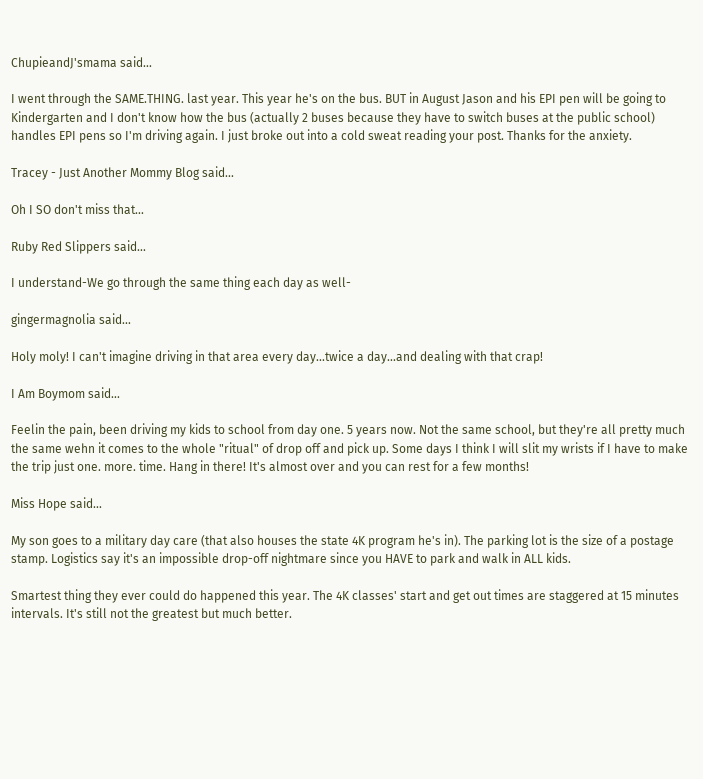ChupieandJ'smama said...

I went through the SAME.THING. last year. This year he's on the bus. BUT in August Jason and his EPI pen will be going to Kindergarten and I don't know how the bus (actually 2 buses because they have to switch buses at the public school) handles EPI pens so I'm driving again. I just broke out into a cold sweat reading your post. Thanks for the anxiety.

Tracey - Just Another Mommy Blog said...

Oh I SO don't miss that...

Ruby Red Slippers said...

I understand-We go through the same thing each day as well-

gingermagnolia said...

Holy moly! I can't imagine driving in that area every day...twice a day...and dealing with that crap!

I Am Boymom said...

Feelin the pain, been driving my kids to school from day one. 5 years now. Not the same school, but they're all pretty much the same wehn it comes to the whole "ritual" of drop off and pick up. Some days I think I will slit my wrists if I have to make the trip just one. more. time. Hang in there! It's almost over and you can rest for a few months!

Miss Hope said...

My son goes to a military day care (that also houses the state 4K program he's in). The parking lot is the size of a postage stamp. Logistics say it's an impossible drop-off nightmare since you HAVE to park and walk in ALL kids.

Smartest thing they ever could do happened this year. The 4K classes' start and get out times are staggered at 15 minutes intervals. It's still not the greatest but much better.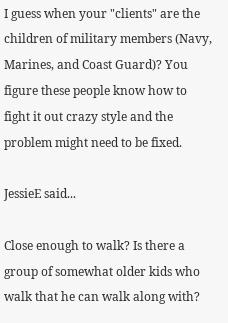I guess when your "clients" are the children of military members (Navy, Marines, and Coast Guard)? You figure these people know how to fight it out crazy style and the problem might need to be fixed.

JessieE said...

Close enough to walk? Is there a group of somewhat older kids who walk that he can walk along with?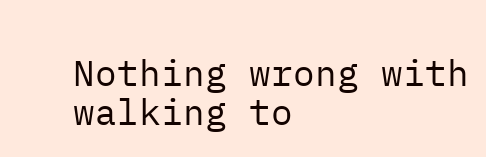Nothing wrong with walking to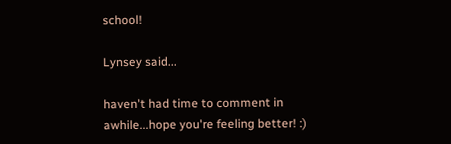school!

Lynsey said...

haven't had time to comment in awhile...hope you're feeling better! :)